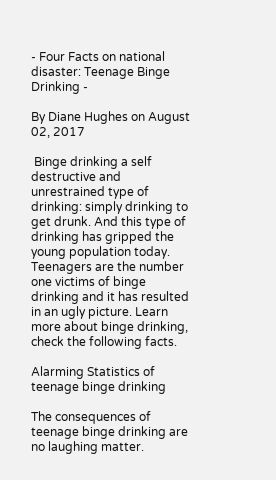- Four Facts on national disaster: Teenage Binge Drinking -

By Diane Hughes on August 02, 2017

 Binge drinking a self destructive and unrestrained type of drinking: simply drinking to get drunk. And this type of drinking has gripped the young population today. Teenagers are the number one victims of binge drinking and it has resulted in an ugly picture. Learn more about binge drinking, check the following facts.

Alarming Statistics of teenage binge drinking

The consequences of teenage binge drinking are no laughing matter.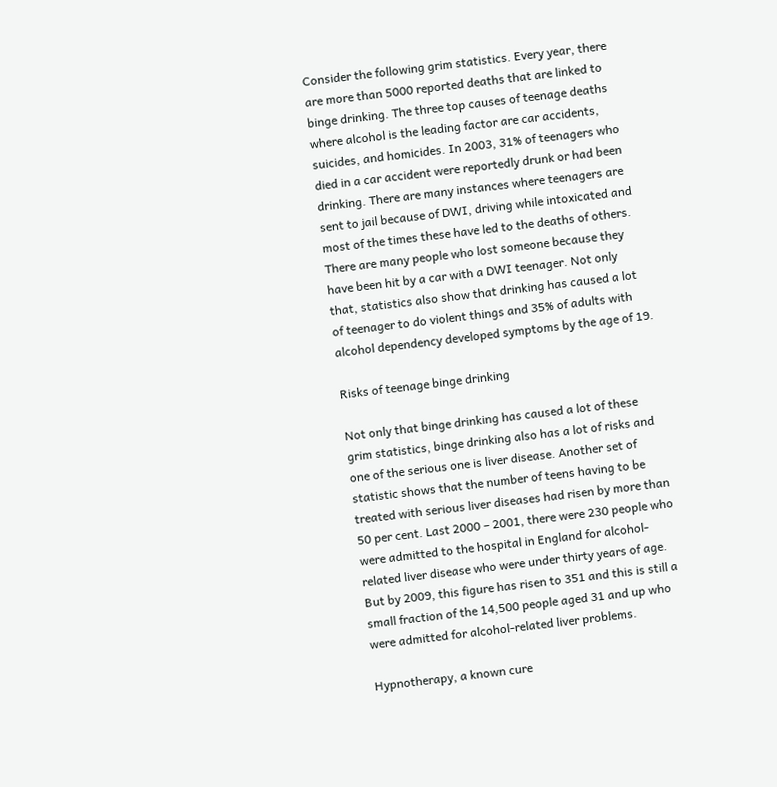Consider the following grim statistics. Every year, there are more than 5000 reported deaths that are linked to binge drinking. The three top causes of teenage deaths where alcohol is the leading factor are car accidents, suicides, and homicides. In 2003, 31% of teenagers who died in a car accident were reportedly drunk or had been drinking. There are many instances where teenagers are sent to jail because of DWI, driving while intoxicated and most of the times these have led to the deaths of others. There are many people who lost someone because they have been hit by a car with a DWI teenager. Not only that, statistics also show that drinking has caused a lot of teenager to do violent things and 35% of adults with alcohol dependency developed symptoms by the age of 19.

Risks of teenage binge drinking

Not only that binge drinking has caused a lot of these grim statistics, binge drinking also has a lot of risks and one of the serious one is liver disease. Another set of statistic shows that the number of teens having to be treated with serious liver diseases had risen by more than 50 per cent. Last 2000 – 2001, there were 230 people who were admitted to the hospital in England for alcohol-related liver disease who were under thirty years of age. But by 2009, this figure has risen to 351 and this is still a small fraction of the 14,500 people aged 31 and up who were admitted for alcohol-related liver problems.

Hypnotherapy, a known cure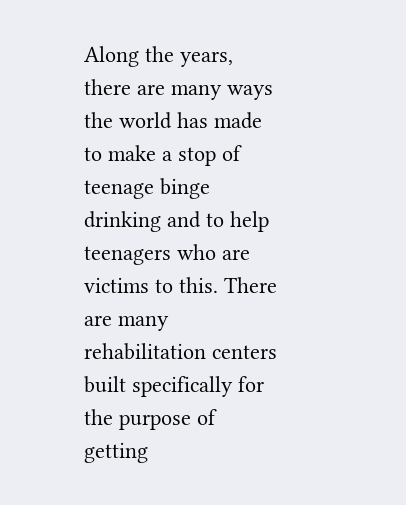Along the years, there are many ways the world has made to make a stop of teenage binge drinking and to help teenagers who are victims to this. There are many rehabilitation centers built specifically for the purpose of getting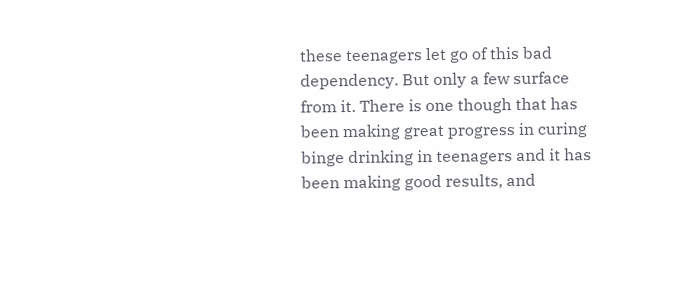these teenagers let go of this bad dependency. But only a few surface from it. There is one though that has been making great progress in curing binge drinking in teenagers and it has been making good results, and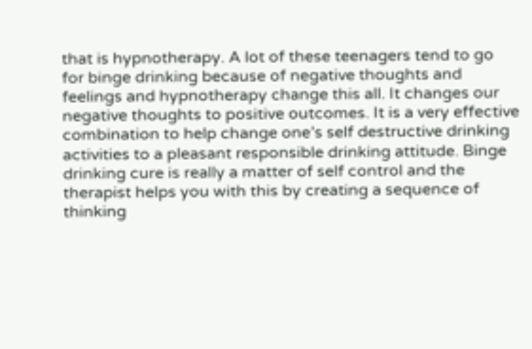that is hypnotherapy. A lot of these teenagers tend to go for binge drinking because of negative thoughts and feelings and hypnotherapy change this all. It changes our negative thoughts to positive outcomes. It is a very effective combination to help change one’s self destructive drinking activities to a pleasant responsible drinking attitude. Binge drinking cure is really a matter of self control and the therapist helps you with this by creating a sequence of thinking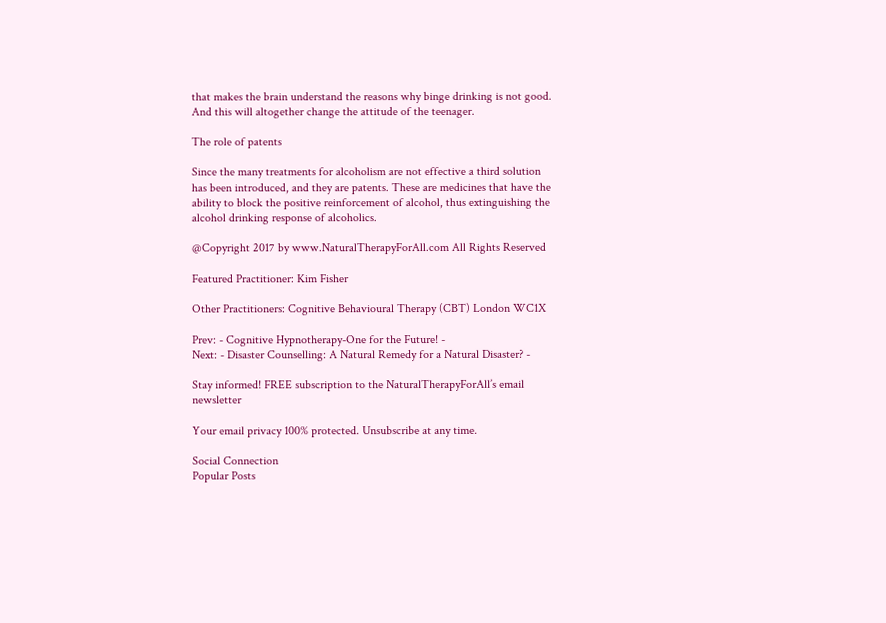that makes the brain understand the reasons why binge drinking is not good. And this will altogether change the attitude of the teenager.

The role of patents

Since the many treatments for alcoholism are not effective a third solution has been introduced, and they are patents. These are medicines that have the ability to block the positive reinforcement of alcohol, thus extinguishing the alcohol drinking response of alcoholics.

@Copyright 2017 by www.NaturalTherapyForAll.com All Rights Reserved

Featured Practitioner: Kim Fisher

Other Practitioners: Cognitive Behavioural Therapy (CBT) London WC1X

Prev: - Cognitive Hypnotherapy-One for the Future! -
Next: - Disaster Counselling: A Natural Remedy for a Natural Disaster? -

Stay informed! FREE subscription to the NaturalTherapyForAll’s email newsletter

Your email privacy 100% protected. Unsubscribe at any time.

Social Connection
Popular Posts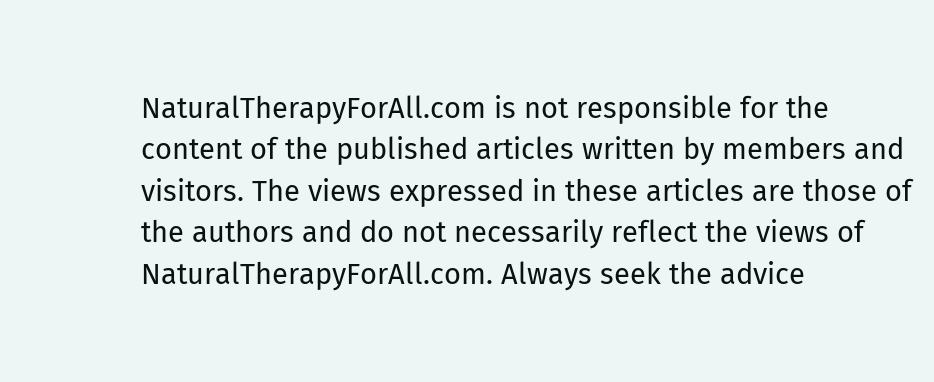NaturalTherapyForAll.com is not responsible for the content of the published articles written by members and visitors. The views expressed in these articles are those of the authors and do not necessarily reflect the views of NaturalTherapyForAll.com. Always seek the advice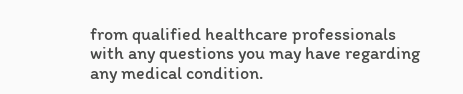from qualified healthcare professionals with any questions you may have regarding any medical condition.